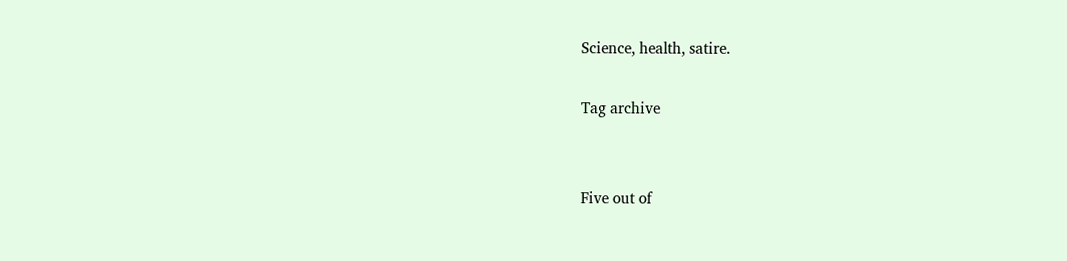Science, health, satire.

Tag archive


Five out of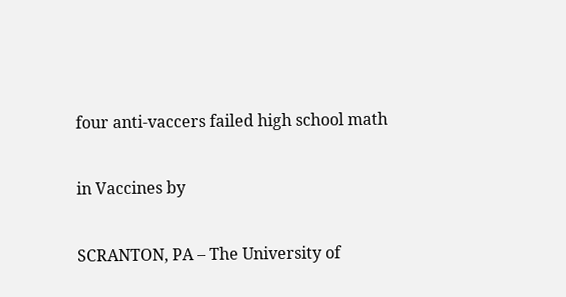four anti-vaccers failed high school math

in Vaccines by

SCRANTON, PA – The University of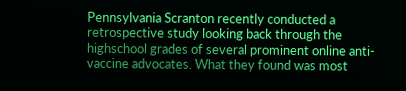Pennsylvania Scranton recently conducted a retrospective study looking back through the highschool grades of several prominent online anti-vaccine advocates. What they found was most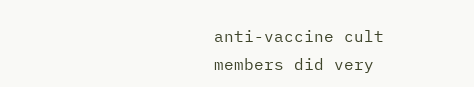anti-vaccine cult members did very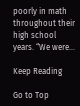poorly in math throughout their high school years. “We were…

Keep Reading

Go to Top